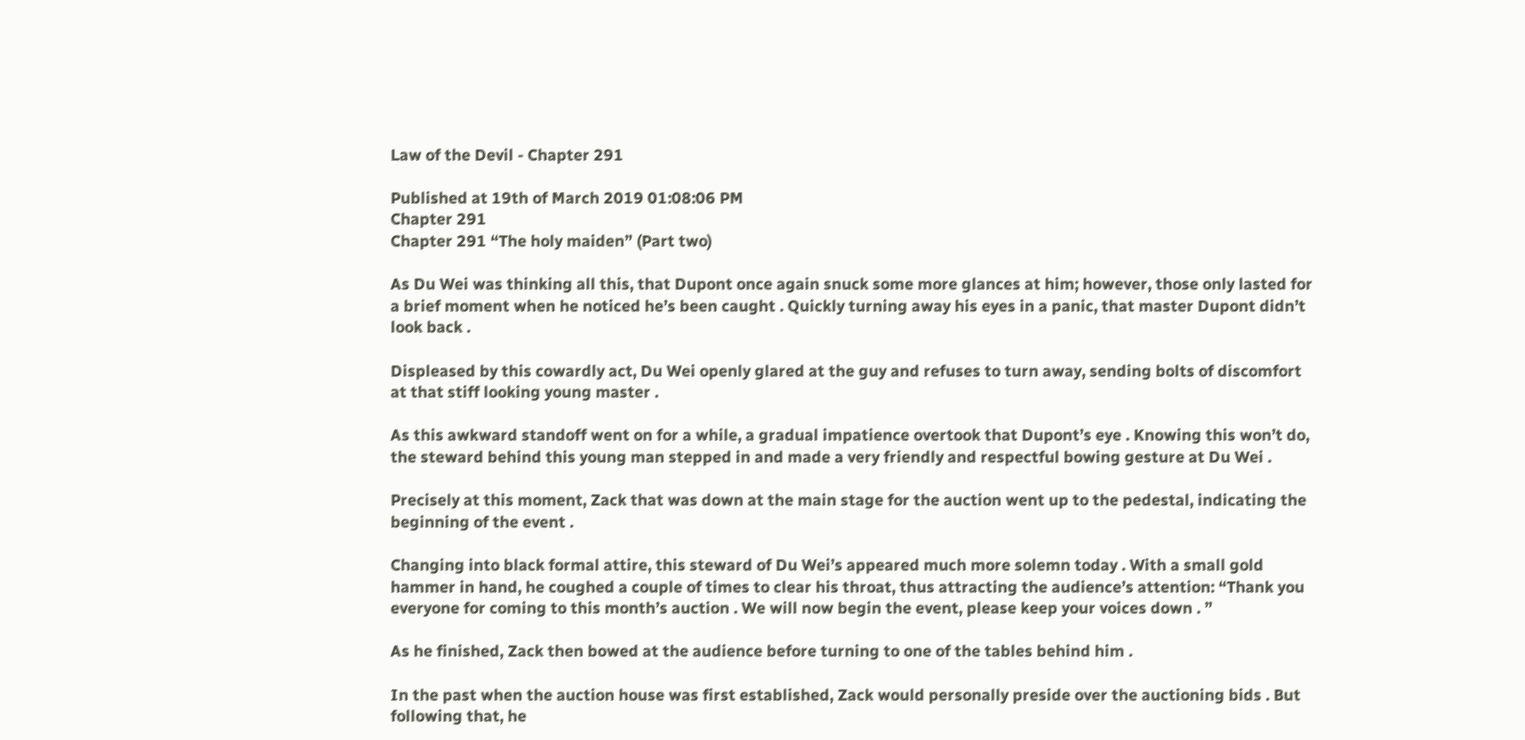Law of the Devil - Chapter 291

Published at 19th of March 2019 01:08:06 PM
Chapter 291
Chapter 291 “The holy maiden” (Part two)

As Du Wei was thinking all this, that Dupont once again snuck some more glances at him; however, those only lasted for a brief moment when he noticed he’s been caught . Quickly turning away his eyes in a panic, that master Dupont didn’t look back .

Displeased by this cowardly act, Du Wei openly glared at the guy and refuses to turn away, sending bolts of discomfort at that stiff looking young master .

As this awkward standoff went on for a while, a gradual impatience overtook that Dupont’s eye . Knowing this won’t do, the steward behind this young man stepped in and made a very friendly and respectful bowing gesture at Du Wei .

Precisely at this moment, Zack that was down at the main stage for the auction went up to the pedestal, indicating the beginning of the event .

Changing into black formal attire, this steward of Du Wei’s appeared much more solemn today . With a small gold hammer in hand, he coughed a couple of times to clear his throat, thus attracting the audience’s attention: “Thank you everyone for coming to this month’s auction . We will now begin the event, please keep your voices down . ”

As he finished, Zack then bowed at the audience before turning to one of the tables behind him .

In the past when the auction house was first established, Zack would personally preside over the auctioning bids . But following that, he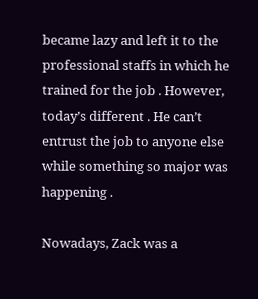became lazy and left it to the professional staffs in which he trained for the job . However, today’s different . He can’t entrust the job to anyone else while something so major was happening .

Nowadays, Zack was a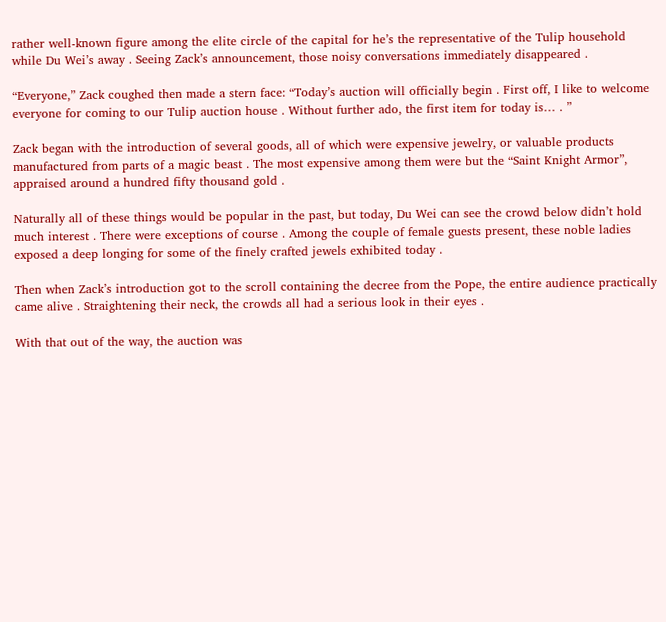rather well-known figure among the elite circle of the capital for he’s the representative of the Tulip household while Du Wei’s away . Seeing Zack’s announcement, those noisy conversations immediately disappeared .

“Everyone,” Zack coughed then made a stern face: “Today’s auction will officially begin . First off, I like to welcome everyone for coming to our Tulip auction house . Without further ado, the first item for today is… . ”

Zack began with the introduction of several goods, all of which were expensive jewelry, or valuable products manufactured from parts of a magic beast . The most expensive among them were but the “Saint Knight Armor”, appraised around a hundred fifty thousand gold .

Naturally all of these things would be popular in the past, but today, Du Wei can see the crowd below didn’t hold much interest . There were exceptions of course . Among the couple of female guests present, these noble ladies exposed a deep longing for some of the finely crafted jewels exhibited today .

Then when Zack’s introduction got to the scroll containing the decree from the Pope, the entire audience practically came alive . Straightening their neck, the crowds all had a serious look in their eyes .

With that out of the way, the auction was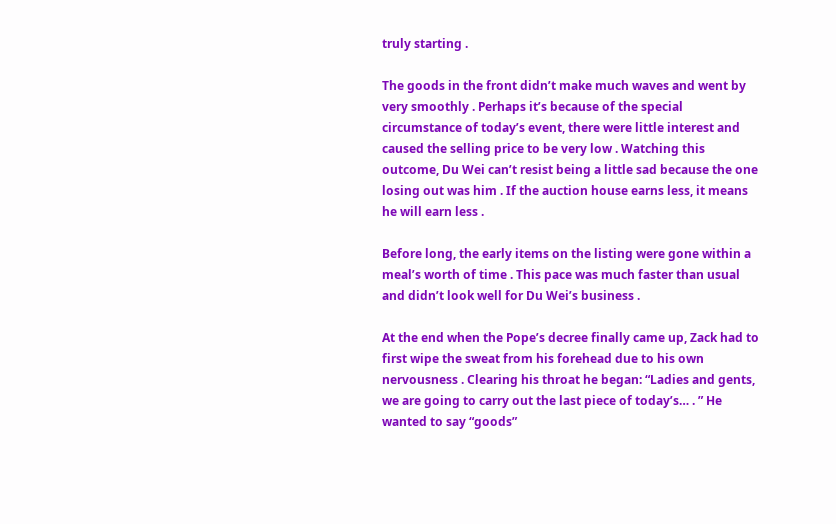truly starting .

The goods in the front didn’t make much waves and went by very smoothly . Perhaps it’s because of the special circumstance of today’s event, there were little interest and caused the selling price to be very low . Watching this outcome, Du Wei can’t resist being a little sad because the one losing out was him . If the auction house earns less, it means he will earn less .

Before long, the early items on the listing were gone within a meal’s worth of time . This pace was much faster than usual and didn’t look well for Du Wei’s business .

At the end when the Pope’s decree finally came up, Zack had to first wipe the sweat from his forehead due to his own nervousness . Clearing his throat he began: “Ladies and gents, we are going to carry out the last piece of today’s… . ” He wanted to say “goods”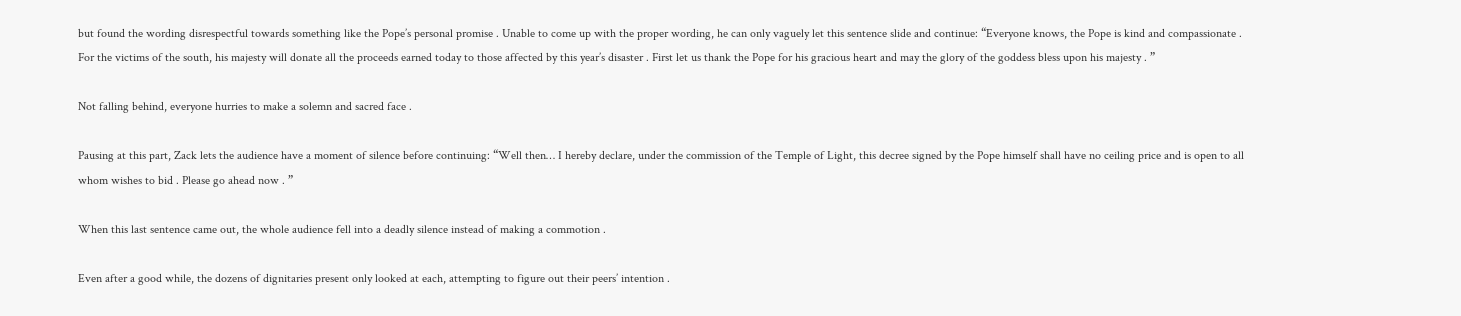but found the wording disrespectful towards something like the Pope’s personal promise . Unable to come up with the proper wording, he can only vaguely let this sentence slide and continue: “Everyone knows, the Pope is kind and compassionate . For the victims of the south, his majesty will donate all the proceeds earned today to those affected by this year’s disaster . First let us thank the Pope for his gracious heart and may the glory of the goddess bless upon his majesty . ”

Not falling behind, everyone hurries to make a solemn and sacred face .

Pausing at this part, Zack lets the audience have a moment of silence before continuing: “Well then… I hereby declare, under the commission of the Temple of Light, this decree signed by the Pope himself shall have no ceiling price and is open to all whom wishes to bid . Please go ahead now . ”

When this last sentence came out, the whole audience fell into a deadly silence instead of making a commotion .

Even after a good while, the dozens of dignitaries present only looked at each, attempting to figure out their peers’ intention .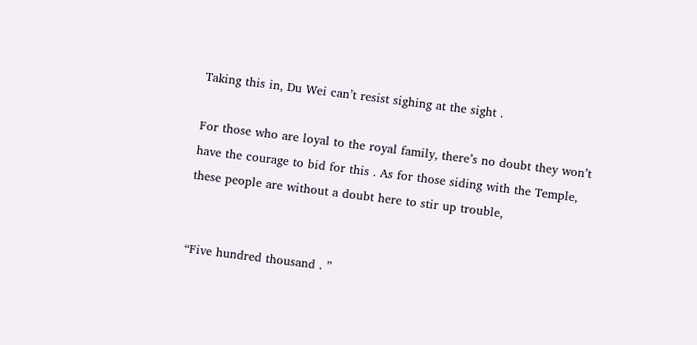Taking this in, Du Wei can’t resist sighing at the sight .

For those who are loyal to the royal family, there’s no doubt they won’t have the courage to bid for this . As for those siding with the Temple, these people are without a doubt here to stir up trouble,


“Five hundred thousand . ”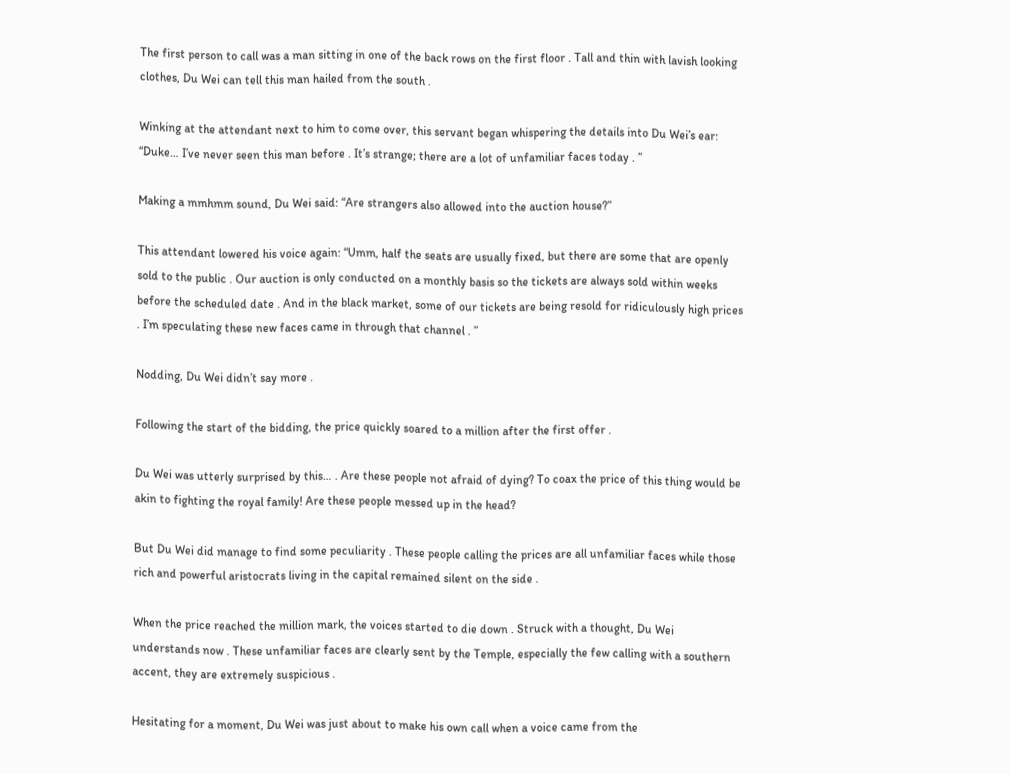The first person to call was a man sitting in one of the back rows on the first floor . Tall and thin with lavish looking clothes, Du Wei can tell this man hailed from the south .

Winking at the attendant next to him to come over, this servant began whispering the details into Du Wei’s ear: “Duke… I’ve never seen this man before . It’s strange; there are a lot of unfamiliar faces today . ”

Making a mmhmm sound, Du Wei said: “Are strangers also allowed into the auction house?”

This attendant lowered his voice again: “Umm, half the seats are usually fixed, but there are some that are openly sold to the public . Our auction is only conducted on a monthly basis so the tickets are always sold within weeks before the scheduled date . And in the black market, some of our tickets are being resold for ridiculously high prices . I’m speculating these new faces came in through that channel . ”

Nodding, Du Wei didn’t say more .

Following the start of the bidding, the price quickly soared to a million after the first offer .

Du Wei was utterly surprised by this… . Are these people not afraid of dying? To coax the price of this thing would be akin to fighting the royal family! Are these people messed up in the head?

But Du Wei did manage to find some peculiarity . These people calling the prices are all unfamiliar faces while those rich and powerful aristocrats living in the capital remained silent on the side .

When the price reached the million mark, the voices started to die down . Struck with a thought, Du Wei understands now . These unfamiliar faces are clearly sent by the Temple, especially the few calling with a southern accent, they are extremely suspicious .

Hesitating for a moment, Du Wei was just about to make his own call when a voice came from the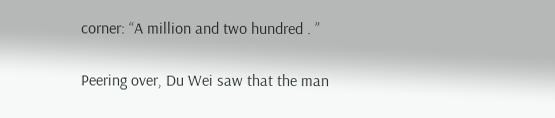corner: “A million and two hundred . ”

Peering over, Du Wei saw that the man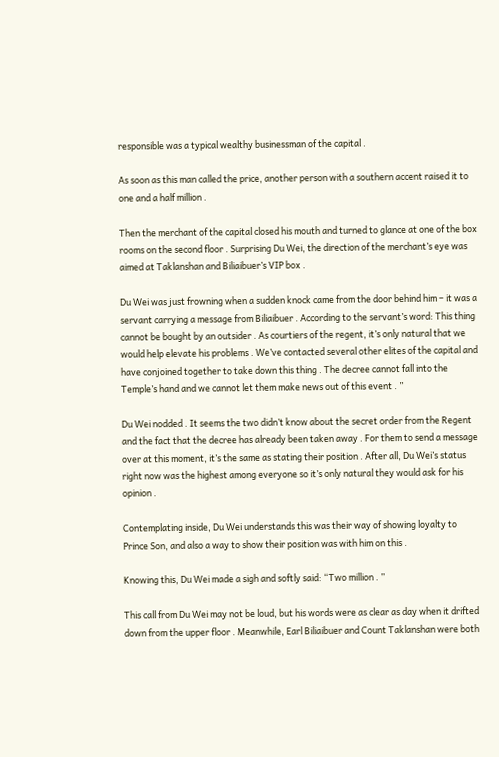responsible was a typical wealthy businessman of the capital .

As soon as this man called the price, another person with a southern accent raised it to one and a half million .

Then the merchant of the capital closed his mouth and turned to glance at one of the box rooms on the second floor . Surprising Du Wei, the direction of the merchant’s eye was aimed at Taklanshan and Biliaibuer’s VIP box .

Du Wei was just frowning when a sudden knock came from the door behind him – it was a servant carrying a message from Biliaibuer . According to the servant’s word: This thing cannot be bought by an outsider . As courtiers of the regent, it’s only natural that we would help elevate his problems . We’ve contacted several other elites of the capital and have conjoined together to take down this thing . The decree cannot fall into the Temple’s hand and we cannot let them make news out of this event . ”

Du Wei nodded . It seems the two didn’t know about the secret order from the Regent and the fact that the decree has already been taken away . For them to send a message over at this moment, it’s the same as stating their position . After all, Du Wei’s status right now was the highest among everyone so it’s only natural they would ask for his opinion .

Contemplating inside, Du Wei understands this was their way of showing loyalty to Prince Son, and also a way to show their position was with him on this .

Knowing this, Du Wei made a sigh and softly said: “Two million . ”

This call from Du Wei may not be loud, but his words were as clear as day when it drifted down from the upper floor . Meanwhile, Earl Biliaibuer and Count Taklanshan were both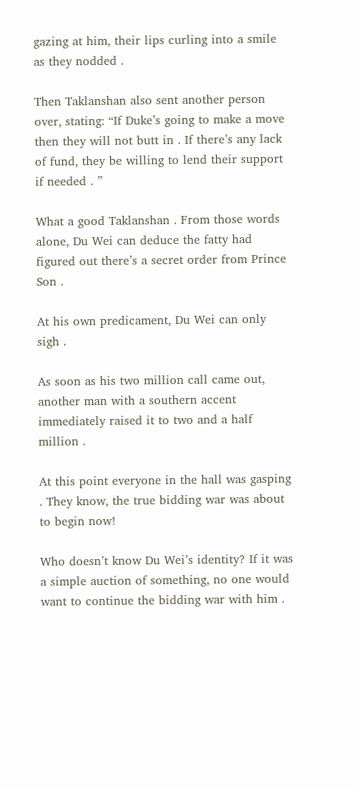gazing at him, their lips curling into a smile as they nodded .

Then Taklanshan also sent another person over, stating: “If Duke’s going to make a move then they will not butt in . If there’s any lack of fund, they be willing to lend their support if needed . ”

What a good Taklanshan . From those words alone, Du Wei can deduce the fatty had figured out there’s a secret order from Prince Son .

At his own predicament, Du Wei can only sigh .

As soon as his two million call came out, another man with a southern accent immediately raised it to two and a half million .

At this point everyone in the hall was gasping . They know, the true bidding war was about to begin now!

Who doesn’t know Du Wei’s identity? If it was a simple auction of something, no one would want to continue the bidding war with him .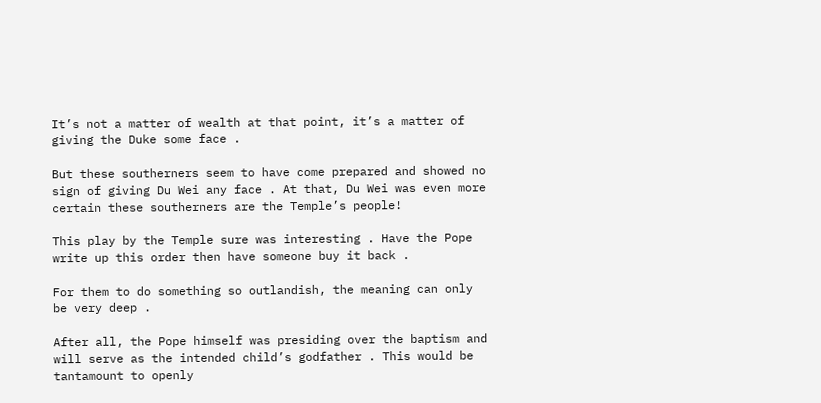It’s not a matter of wealth at that point, it’s a matter of giving the Duke some face .

But these southerners seem to have come prepared and showed no sign of giving Du Wei any face . At that, Du Wei was even more certain these southerners are the Temple’s people!

This play by the Temple sure was interesting . Have the Pope write up this order then have someone buy it back .

For them to do something so outlandish, the meaning can only be very deep .

After all, the Pope himself was presiding over the baptism and will serve as the intended child’s godfather . This would be tantamount to openly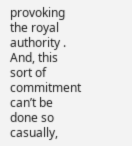provoking the royal authority . And, this sort of commitment can’t be done so casually,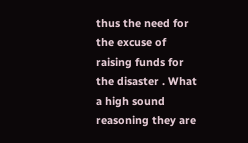thus the need for the excuse of raising funds for the disaster . What a high sound reasoning they are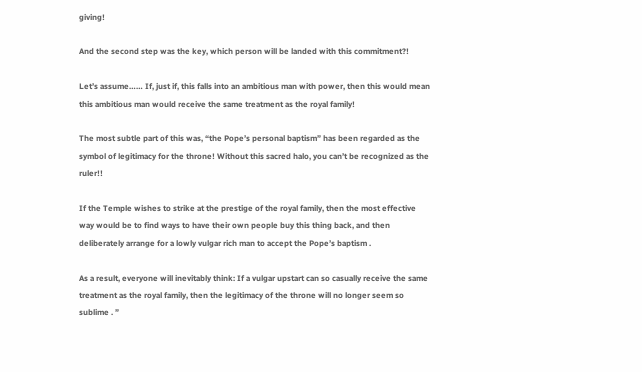giving!

And the second step was the key, which person will be landed with this commitment?!

Let’s assume…… If, just if, this falls into an ambitious man with power, then this would mean this ambitious man would receive the same treatment as the royal family!

The most subtle part of this was, “the Pope’s personal baptism” has been regarded as the symbol of legitimacy for the throne! Without this sacred halo, you can’t be recognized as the ruler!!

If the Temple wishes to strike at the prestige of the royal family, then the most effective way would be to find ways to have their own people buy this thing back, and then deliberately arrange for a lowly vulgar rich man to accept the Pope’s baptism .

As a result, everyone will inevitably think: If a vulgar upstart can so casually receive the same treatment as the royal family, then the legitimacy of the throne will no longer seem so sublime . ”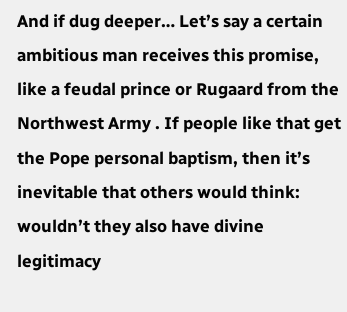And if dug deeper… Let’s say a certain ambitious man receives this promise, like a feudal prince or Rugaard from the Northwest Army . If people like that get the Pope personal baptism, then it’s inevitable that others would think: wouldn’t they also have divine legitimacy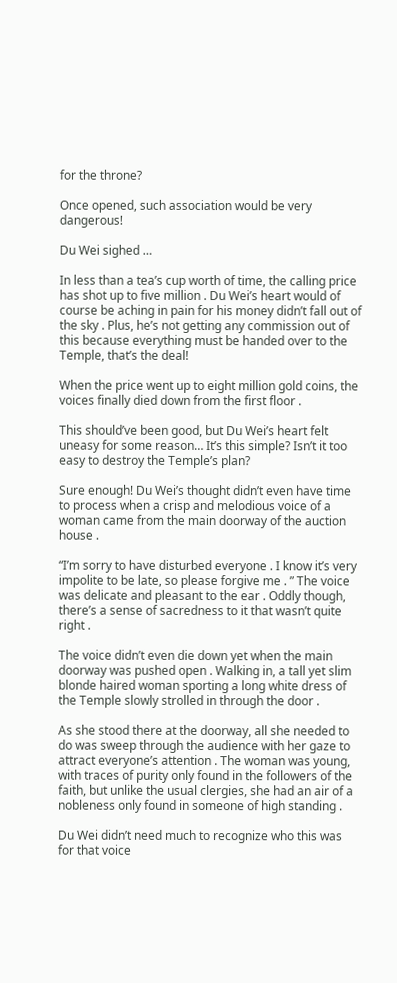for the throne?

Once opened, such association would be very dangerous!

Du Wei sighed …

In less than a tea’s cup worth of time, the calling price has shot up to five million . Du Wei’s heart would of course be aching in pain for his money didn’t fall out of the sky . Plus, he’s not getting any commission out of this because everything must be handed over to the Temple, that’s the deal!

When the price went up to eight million gold coins, the voices finally died down from the first floor .

This should’ve been good, but Du Wei’s heart felt uneasy for some reason… It’s this simple? Isn’t it too easy to destroy the Temple’s plan?

Sure enough! Du Wei’s thought didn’t even have time to process when a crisp and melodious voice of a woman came from the main doorway of the auction house .

“I’m sorry to have disturbed everyone . I know it’s very impolite to be late, so please forgive me . ” The voice was delicate and pleasant to the ear . Oddly though, there’s a sense of sacredness to it that wasn’t quite right .

The voice didn’t even die down yet when the main doorway was pushed open . Walking in, a tall yet slim blonde haired woman sporting a long white dress of the Temple slowly strolled in through the door .

As she stood there at the doorway, all she needed to do was sweep through the audience with her gaze to attract everyone’s attention . The woman was young, with traces of purity only found in the followers of the faith, but unlike the usual clergies, she had an air of a nobleness only found in someone of high standing .

Du Wei didn’t need much to recognize who this was for that voice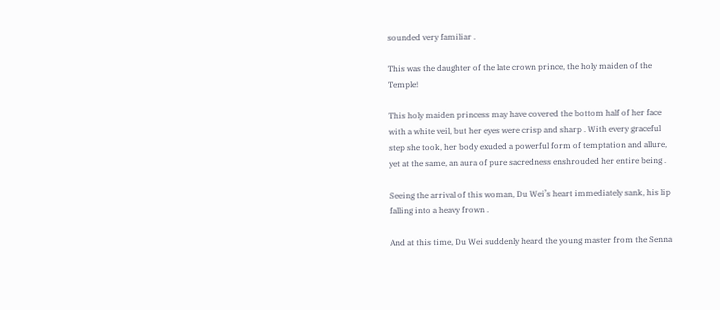sounded very familiar .

This was the daughter of the late crown prince, the holy maiden of the Temple!

This holy maiden princess may have covered the bottom half of her face with a white veil, but her eyes were crisp and sharp . With every graceful step she took, her body exuded a powerful form of temptation and allure, yet at the same, an aura of pure sacredness enshrouded her entire being .

Seeing the arrival of this woman, Du Wei’s heart immediately sank, his lip falling into a heavy frown .

And at this time, Du Wei suddenly heard the young master from the Senna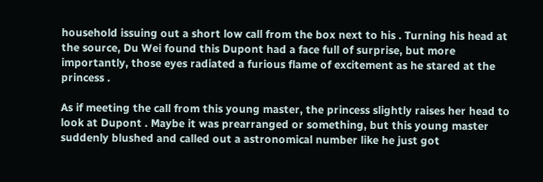household issuing out a short low call from the box next to his . Turning his head at the source, Du Wei found this Dupont had a face full of surprise, but more importantly, those eyes radiated a furious flame of excitement as he stared at the princess .

As if meeting the call from this young master, the princess slightly raises her head to look at Dupont . Maybe it was prearranged or something, but this young master suddenly blushed and called out a astronomical number like he just got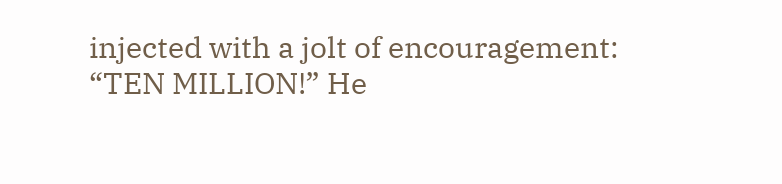injected with a jolt of encouragement: “TEN MILLION!” He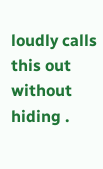loudly calls this out without hiding .